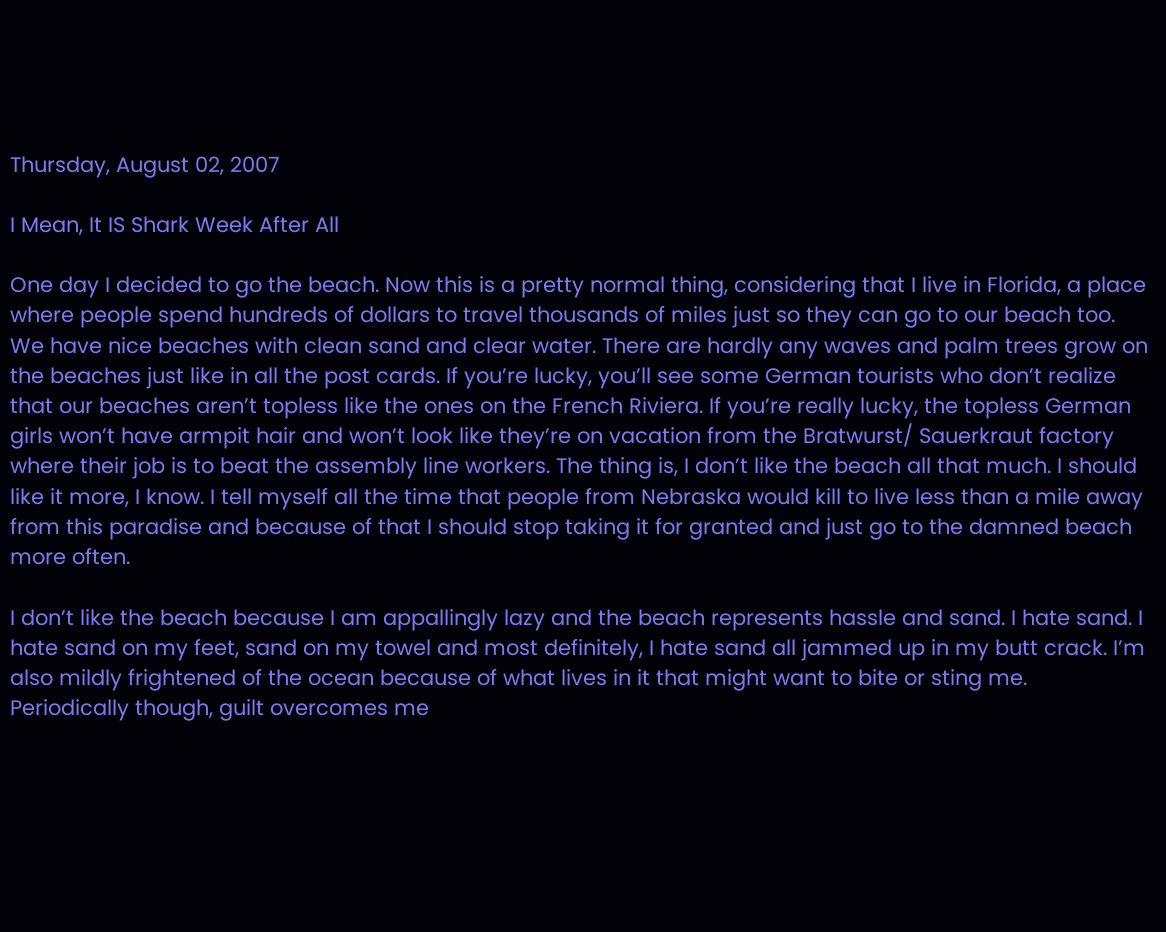Thursday, August 02, 2007

I Mean, It IS Shark Week After All

One day I decided to go the beach. Now this is a pretty normal thing, considering that I live in Florida, a place where people spend hundreds of dollars to travel thousands of miles just so they can go to our beach too. We have nice beaches with clean sand and clear water. There are hardly any waves and palm trees grow on the beaches just like in all the post cards. If you’re lucky, you’ll see some German tourists who don’t realize that our beaches aren’t topless like the ones on the French Riviera. If you’re really lucky, the topless German girls won’t have armpit hair and won’t look like they’re on vacation from the Bratwurst/ Sauerkraut factory where their job is to beat the assembly line workers. The thing is, I don’t like the beach all that much. I should like it more, I know. I tell myself all the time that people from Nebraska would kill to live less than a mile away from this paradise and because of that I should stop taking it for granted and just go to the damned beach more often.

I don’t like the beach because I am appallingly lazy and the beach represents hassle and sand. I hate sand. I hate sand on my feet, sand on my towel and most definitely, I hate sand all jammed up in my butt crack. I’m also mildly frightened of the ocean because of what lives in it that might want to bite or sting me. Periodically though, guilt overcomes me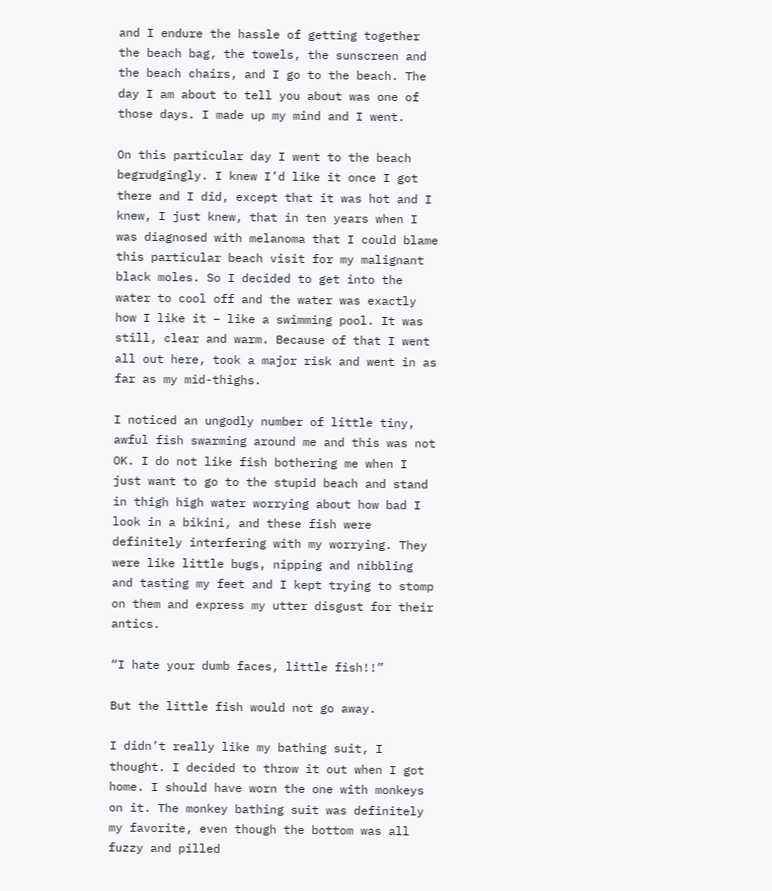and I endure the hassle of getting together the beach bag, the towels, the sunscreen and the beach chairs, and I go to the beach. The day I am about to tell you about was one of those days. I made up my mind and I went.

On this particular day I went to the beach begrudgingly. I knew I’d like it once I got there and I did, except that it was hot and I knew, I just knew, that in ten years when I was diagnosed with melanoma that I could blame this particular beach visit for my malignant black moles. So I decided to get into the water to cool off and the water was exactly how I like it – like a swimming pool. It was still, clear and warm. Because of that I went all out here, took a major risk and went in as far as my mid-thighs.

I noticed an ungodly number of little tiny, awful fish swarming around me and this was not OK. I do not like fish bothering me when I just want to go to the stupid beach and stand in thigh high water worrying about how bad I look in a bikini, and these fish were definitely interfering with my worrying. They were like little bugs, nipping and nibbling and tasting my feet and I kept trying to stomp on them and express my utter disgust for their antics.

“I hate your dumb faces, little fish!!”

But the little fish would not go away.

I didn’t really like my bathing suit, I thought. I decided to throw it out when I got home. I should have worn the one with monkeys on it. The monkey bathing suit was definitely my favorite, even though the bottom was all fuzzy and pilled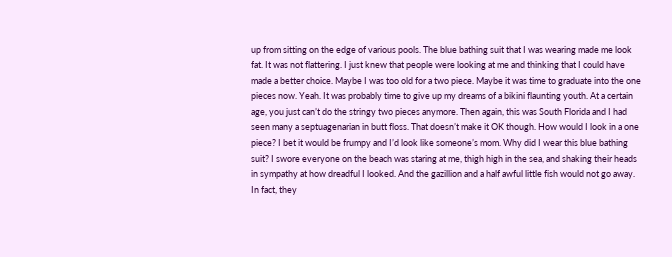up from sitting on the edge of various pools. The blue bathing suit that I was wearing made me look fat. It was not flattering. I just knew that people were looking at me and thinking that I could have made a better choice. Maybe I was too old for a two piece. Maybe it was time to graduate into the one pieces now. Yeah. It was probably time to give up my dreams of a bikini flaunting youth. At a certain age, you just can’t do the stringy two pieces anymore. Then again, this was South Florida and I had seen many a septuagenarian in butt floss. That doesn’t make it OK though. How would I look in a one piece? I bet it would be frumpy and I’d look like someone’s mom. Why did I wear this blue bathing suit? I swore everyone on the beach was staring at me, thigh high in the sea, and shaking their heads in sympathy at how dreadful I looked. And the gazillion and a half awful little fish would not go away. In fact, they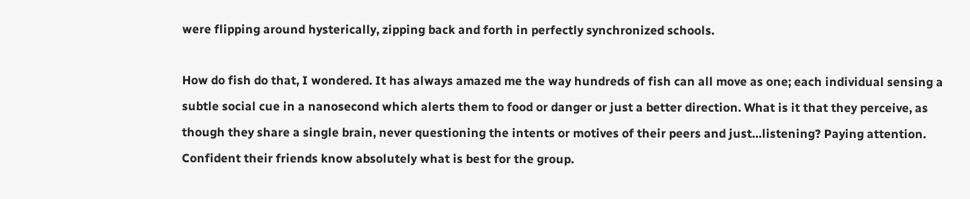were flipping around hysterically, zipping back and forth in perfectly synchronized schools.

How do fish do that, I wondered. It has always amazed me the way hundreds of fish can all move as one; each individual sensing a subtle social cue in a nanosecond which alerts them to food or danger or just a better direction. What is it that they perceive, as though they share a single brain, never questioning the intents or motives of their peers and just…listening? Paying attention. Confident their friends know absolutely what is best for the group.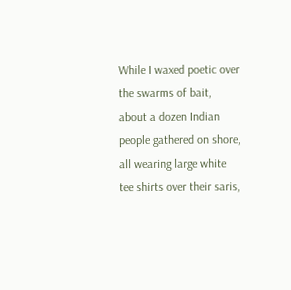While I waxed poetic over the swarms of bait, about a dozen Indian people gathered on shore, all wearing large white tee shirts over their saris,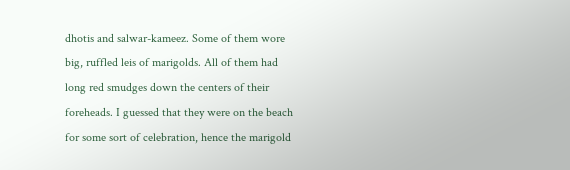dhotis and salwar-kameez. Some of them wore big, ruffled leis of marigolds. All of them had long red smudges down the centers of their foreheads. I guessed that they were on the beach for some sort of celebration, hence the marigold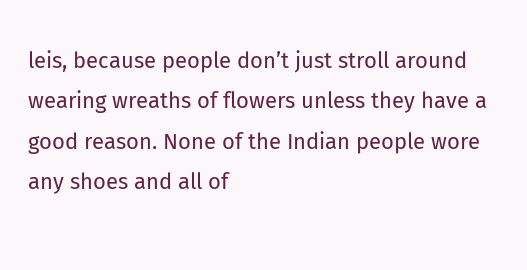leis, because people don’t just stroll around wearing wreaths of flowers unless they have a good reason. None of the Indian people wore any shoes and all of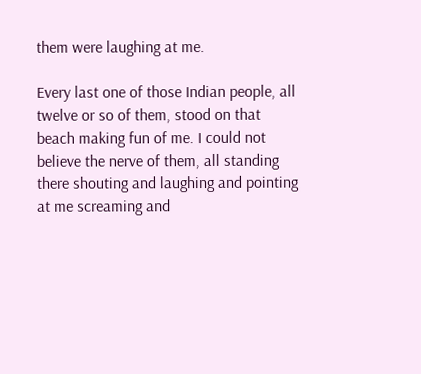them were laughing at me.

Every last one of those Indian people, all twelve or so of them, stood on that beach making fun of me. I could not believe the nerve of them, all standing there shouting and laughing and pointing at me screaming and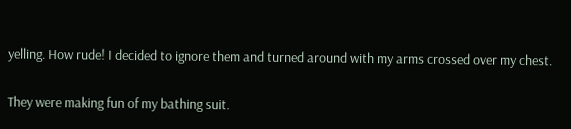yelling. How rude! I decided to ignore them and turned around with my arms crossed over my chest.

They were making fun of my bathing suit.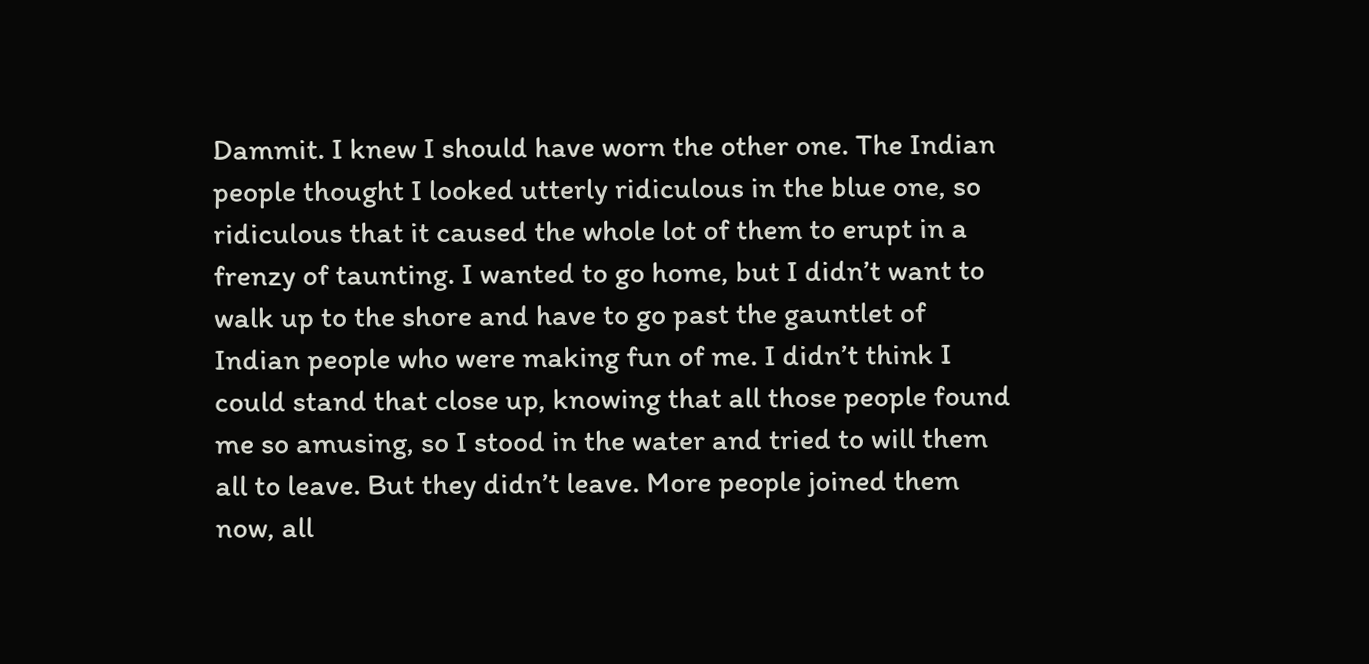Dammit. I knew I should have worn the other one. The Indian people thought I looked utterly ridiculous in the blue one, so ridiculous that it caused the whole lot of them to erupt in a frenzy of taunting. I wanted to go home, but I didn’t want to walk up to the shore and have to go past the gauntlet of Indian people who were making fun of me. I didn’t think I could stand that close up, knowing that all those people found me so amusing, so I stood in the water and tried to will them all to leave. But they didn’t leave. More people joined them now, all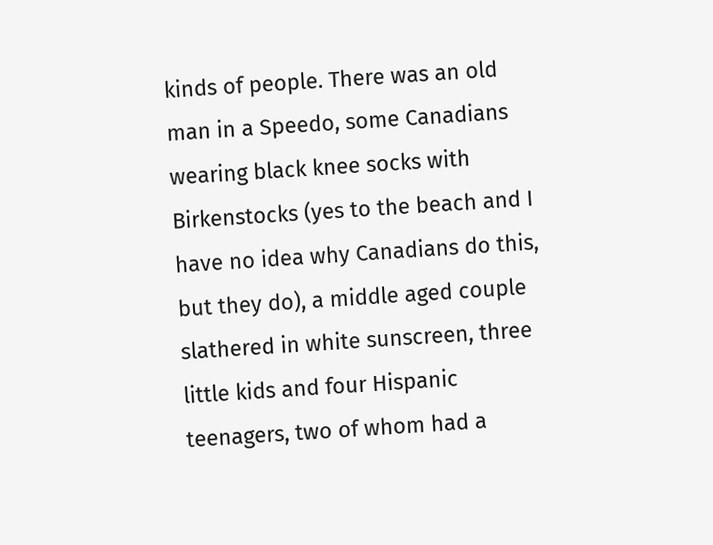kinds of people. There was an old man in a Speedo, some Canadians wearing black knee socks with Birkenstocks (yes to the beach and I have no idea why Canadians do this, but they do), a middle aged couple slathered in white sunscreen, three little kids and four Hispanic teenagers, two of whom had a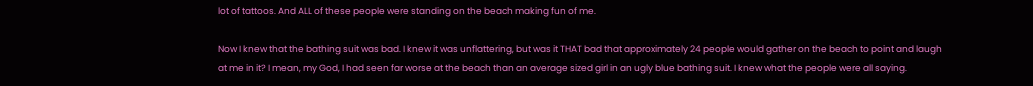lot of tattoos. And ALL of these people were standing on the beach making fun of me.

Now I knew that the bathing suit was bad. I knew it was unflattering, but was it THAT bad that approximately 24 people would gather on the beach to point and laugh at me in it? I mean, my God, I had seen far worse at the beach than an average sized girl in an ugly blue bathing suit. I knew what the people were all saying.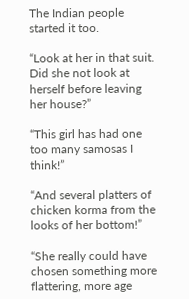The Indian people started it too.

“Look at her in that suit. Did she not look at herself before leaving her house?”

“This girl has had one too many samosas I think!”

“And several platters of chicken korma from the looks of her bottom!”

“She really could have chosen something more flattering, more age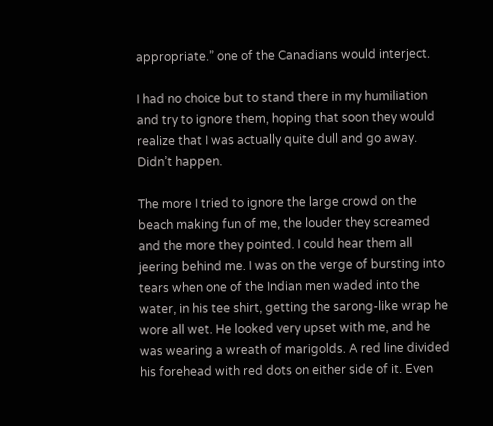appropriate.” one of the Canadians would interject.

I had no choice but to stand there in my humiliation and try to ignore them, hoping that soon they would realize that I was actually quite dull and go away. Didn’t happen.

The more I tried to ignore the large crowd on the beach making fun of me, the louder they screamed and the more they pointed. I could hear them all jeering behind me. I was on the verge of bursting into tears when one of the Indian men waded into the water, in his tee shirt, getting the sarong-like wrap he wore all wet. He looked very upset with me, and he was wearing a wreath of marigolds. A red line divided his forehead with red dots on either side of it. Even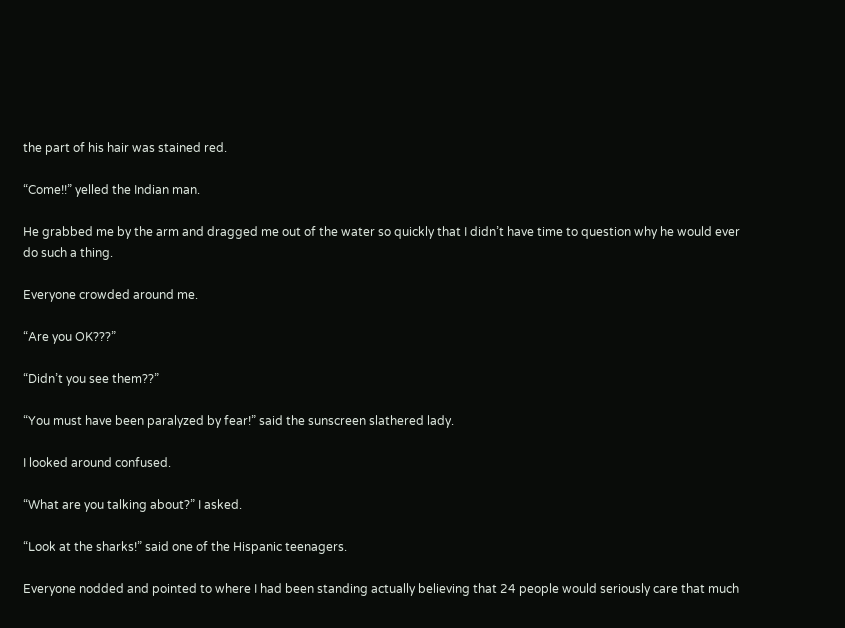the part of his hair was stained red.

“Come!!” yelled the Indian man.

He grabbed me by the arm and dragged me out of the water so quickly that I didn’t have time to question why he would ever do such a thing.

Everyone crowded around me.

“Are you OK???”

“Didn’t you see them??”

“You must have been paralyzed by fear!” said the sunscreen slathered lady.

I looked around confused.

“What are you talking about?” I asked.

“Look at the sharks!” said one of the Hispanic teenagers.

Everyone nodded and pointed to where I had been standing actually believing that 24 people would seriously care that much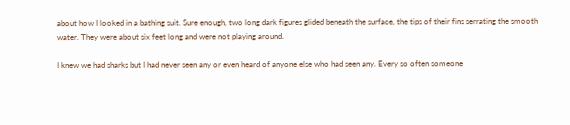about how I looked in a bathing suit. Sure enough, two long dark figures glided beneath the surface, the tips of their fins serrating the smooth water. They were about six feet long and were not playing around.

I knew we had sharks but I had never seen any or even heard of anyone else who had seen any. Every so often someone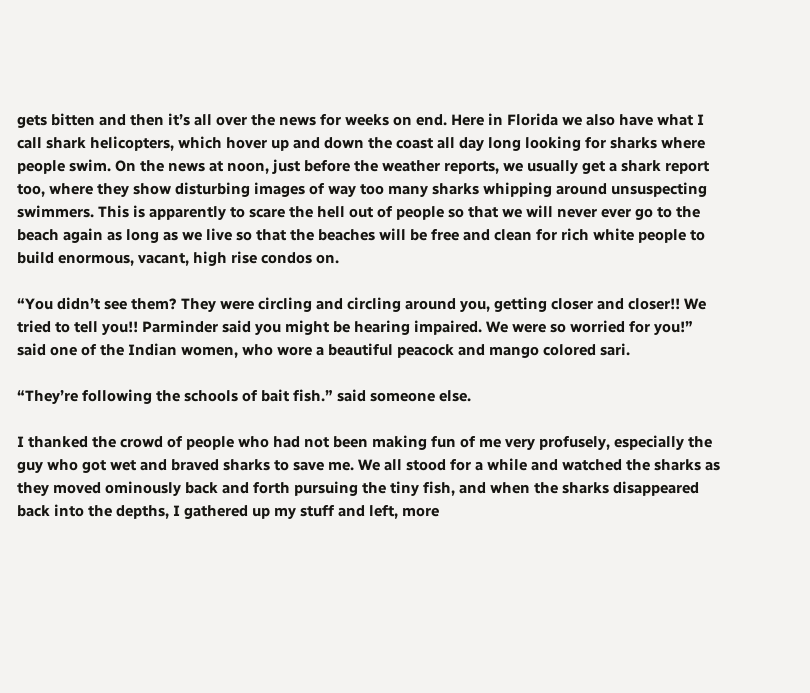gets bitten and then it’s all over the news for weeks on end. Here in Florida we also have what I call shark helicopters, which hover up and down the coast all day long looking for sharks where people swim. On the news at noon, just before the weather reports, we usually get a shark report too, where they show disturbing images of way too many sharks whipping around unsuspecting swimmers. This is apparently to scare the hell out of people so that we will never ever go to the beach again as long as we live so that the beaches will be free and clean for rich white people to build enormous, vacant, high rise condos on.

“You didn’t see them? They were circling and circling around you, getting closer and closer!! We tried to tell you!! Parminder said you might be hearing impaired. We were so worried for you!” said one of the Indian women, who wore a beautiful peacock and mango colored sari.

“They’re following the schools of bait fish.” said someone else.

I thanked the crowd of people who had not been making fun of me very profusely, especially the guy who got wet and braved sharks to save me. We all stood for a while and watched the sharks as they moved ominously back and forth pursuing the tiny fish, and when the sharks disappeared back into the depths, I gathered up my stuff and left, more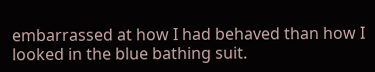embarrassed at how I had behaved than how I looked in the blue bathing suit.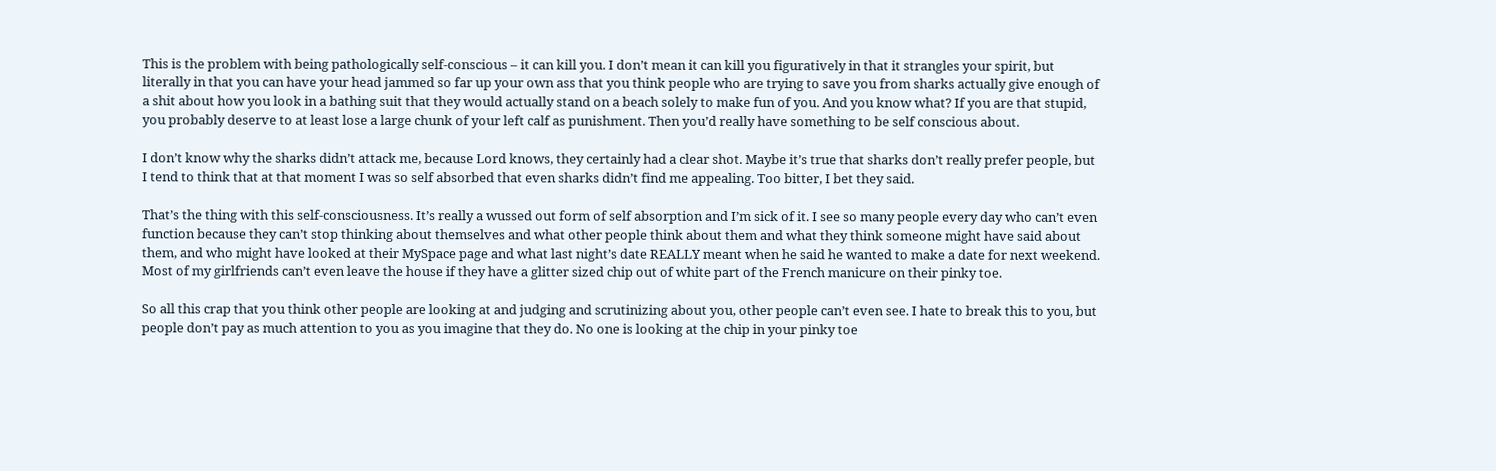This is the problem with being pathologically self-conscious – it can kill you. I don’t mean it can kill you figuratively in that it strangles your spirit, but literally in that you can have your head jammed so far up your own ass that you think people who are trying to save you from sharks actually give enough of a shit about how you look in a bathing suit that they would actually stand on a beach solely to make fun of you. And you know what? If you are that stupid, you probably deserve to at least lose a large chunk of your left calf as punishment. Then you’d really have something to be self conscious about.

I don’t know why the sharks didn’t attack me, because Lord knows, they certainly had a clear shot. Maybe it’s true that sharks don’t really prefer people, but I tend to think that at that moment I was so self absorbed that even sharks didn’t find me appealing. Too bitter, I bet they said.

That’s the thing with this self-consciousness. It’s really a wussed out form of self absorption and I’m sick of it. I see so many people every day who can’t even function because they can’t stop thinking about themselves and what other people think about them and what they think someone might have said about them, and who might have looked at their MySpace page and what last night’s date REALLY meant when he said he wanted to make a date for next weekend. Most of my girlfriends can’t even leave the house if they have a glitter sized chip out of white part of the French manicure on their pinky toe.

So all this crap that you think other people are looking at and judging and scrutinizing about you, other people can’t even see. I hate to break this to you, but people don’t pay as much attention to you as you imagine that they do. No one is looking at the chip in your pinky toe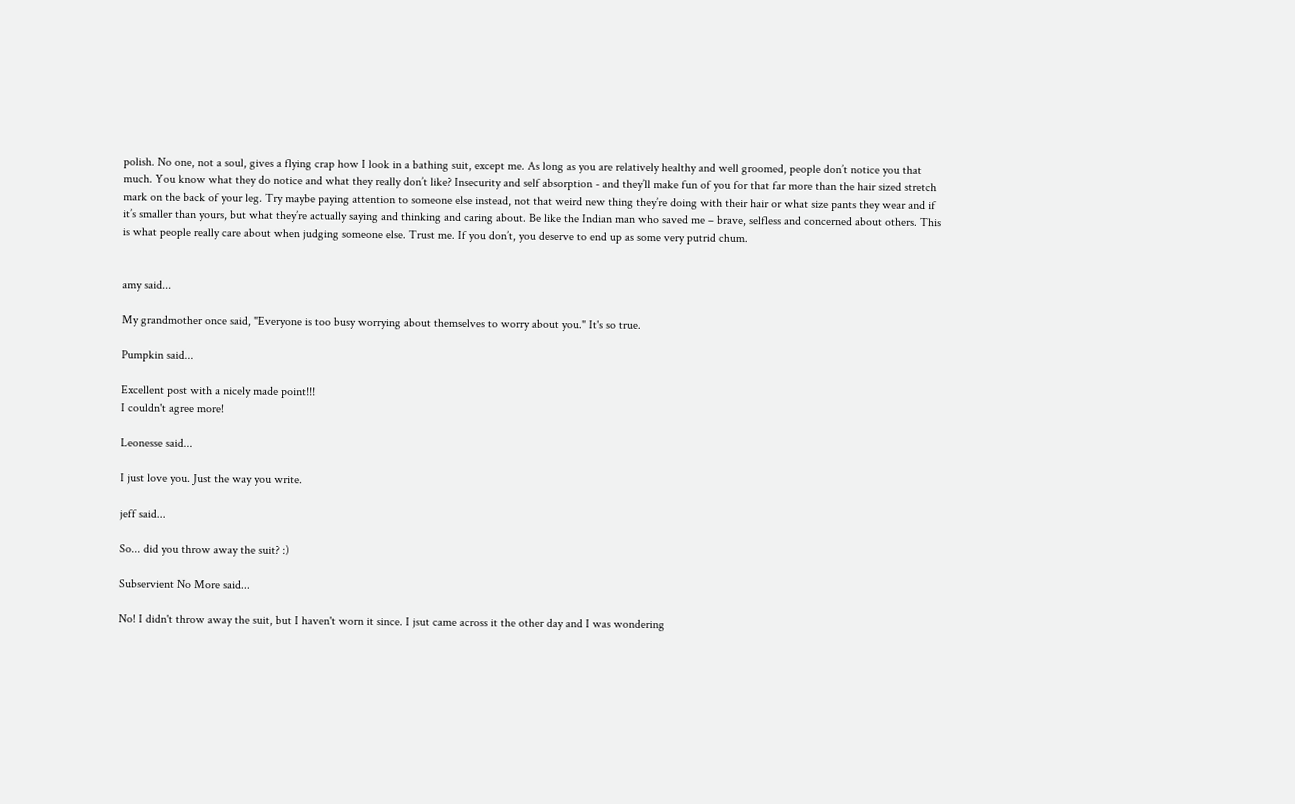polish. No one, not a soul, gives a flying crap how I look in a bathing suit, except me. As long as you are relatively healthy and well groomed, people don’t notice you that much. You know what they do notice and what they really don’t like? Insecurity and self absorption - and they’ll make fun of you for that far more than the hair sized stretch mark on the back of your leg. Try maybe paying attention to someone else instead, not that weird new thing they’re doing with their hair or what size pants they wear and if it’s smaller than yours, but what they’re actually saying and thinking and caring about. Be like the Indian man who saved me – brave, selfless and concerned about others. This is what people really care about when judging someone else. Trust me. If you don’t, you deserve to end up as some very putrid chum.


amy said...

My grandmother once said, "Everyone is too busy worrying about themselves to worry about you." It's so true.

Pumpkin said...

Excellent post with a nicely made point!!!
I couldn't agree more!

Leonesse said...

I just love you. Just the way you write.

jeff said...

So... did you throw away the suit? :)

Subservient No More said...

No! I didn't throw away the suit, but I haven't worn it since. I jsut came across it the other day and I was wondering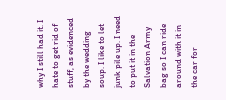why I still had it. I hate to get rid of stuff, as evidenced by the wedding soup. I like to let junk pile up. I need to put it in the Salvation Army bag so I can ride around with it in the car for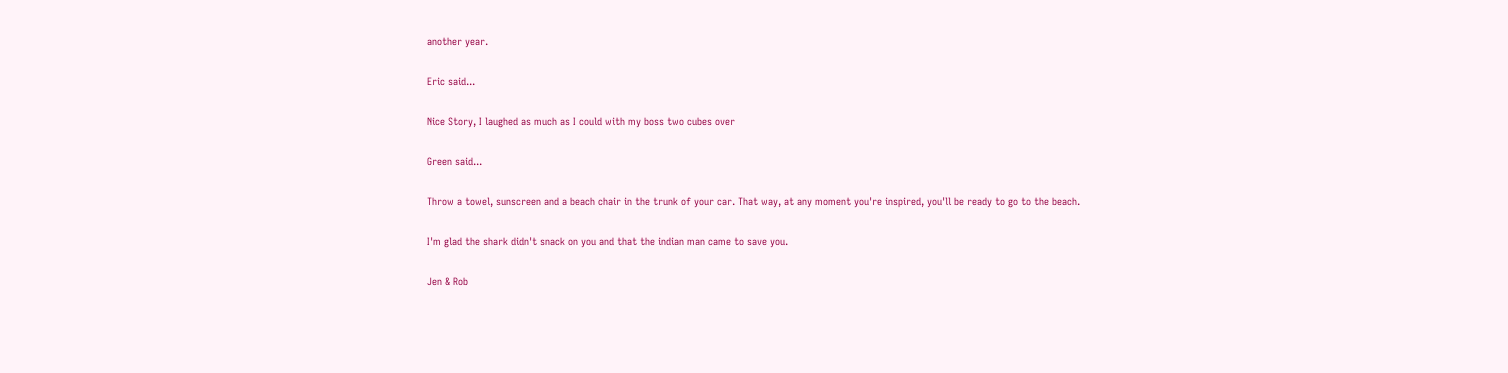another year.

Eric said...

Nice Story, I laughed as much as I could with my boss two cubes over

Green said...

Throw a towel, sunscreen and a beach chair in the trunk of your car. That way, at any moment you're inspired, you'll be ready to go to the beach.

I'm glad the shark didn't snack on you and that the indian man came to save you.

Jen & Rob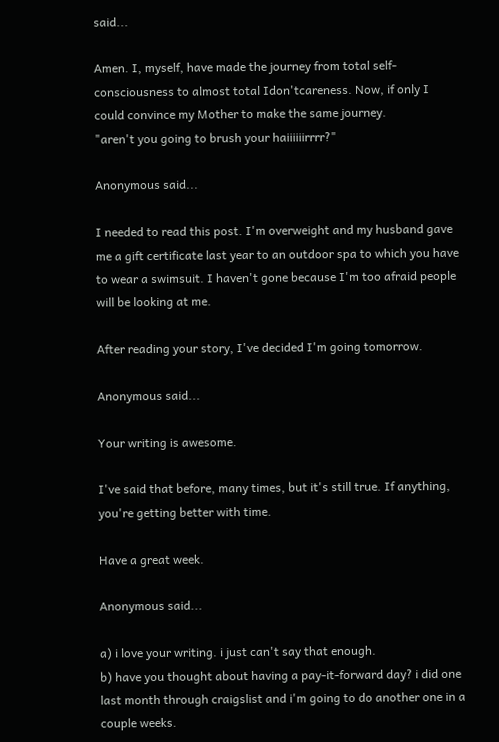said...

Amen. I, myself, have made the journey from total self-consciousness to almost total Idon'tcareness. Now, if only I could convince my Mother to make the same journey.
"aren't you going to brush your haiiiiiirrrr?"

Anonymous said...

I needed to read this post. I'm overweight and my husband gave me a gift certificate last year to an outdoor spa to which you have to wear a swimsuit. I haven't gone because I'm too afraid people will be looking at me.

After reading your story, I've decided I'm going tomorrow.

Anonymous said...

Your writing is awesome.

I've said that before, many times, but it's still true. If anything, you're getting better with time.

Have a great week.

Anonymous said...

a) i love your writing. i just can't say that enough.
b) have you thought about having a pay-it-forward day? i did one last month through craigslist and i'm going to do another one in a couple weeks.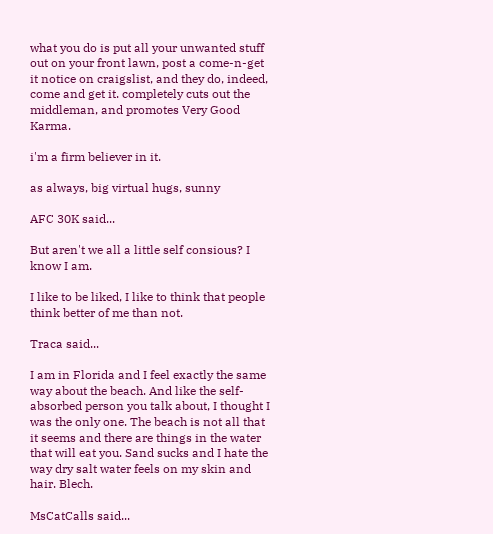what you do is put all your unwanted stuff out on your front lawn, post a come-n-get it notice on craigslist, and they do, indeed, come and get it. completely cuts out the middleman, and promotes Very Good Karma.

i'm a firm believer in it.

as always, big virtual hugs, sunny

AFC 30K said...

But aren't we all a little self consious? I know I am.

I like to be liked, I like to think that people think better of me than not.

Traca said...

I am in Florida and I feel exactly the same way about the beach. And like the self-absorbed person you talk about, I thought I was the only one. The beach is not all that it seems and there are things in the water that will eat you. Sand sucks and I hate the way dry salt water feels on my skin and hair. Blech.

MsCatCalls said...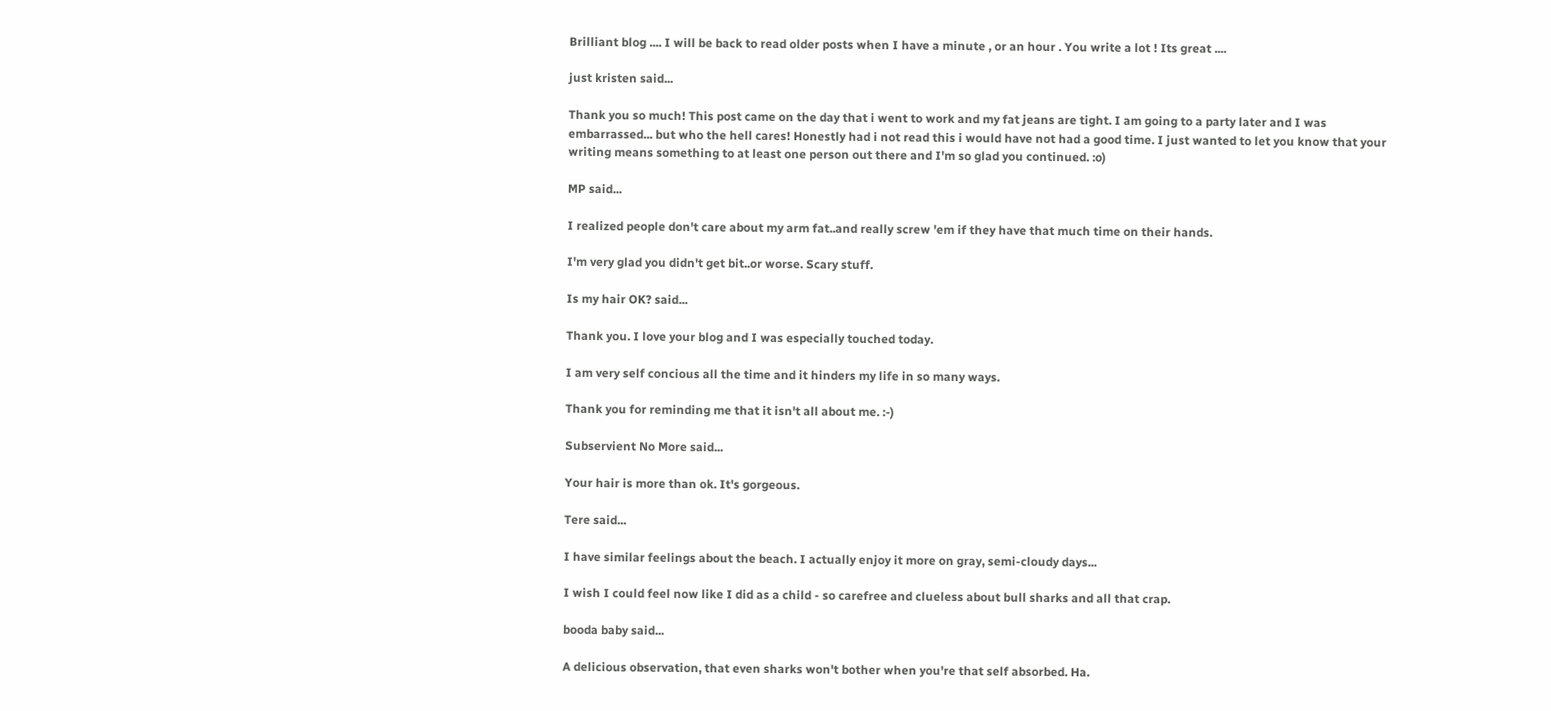Brilliant blog .... I will be back to read older posts when I have a minute , or an hour . You write a lot ! Its great ....

just kristen said...

Thank you so much! This post came on the day that i went to work and my fat jeans are tight. I am going to a party later and I was embarrassed... but who the hell cares! Honestly had i not read this i would have not had a good time. I just wanted to let you know that your writing means something to at least one person out there and I'm so glad you continued. :o)

MP said...

I realized people don't care about my arm fat..and really screw 'em if they have that much time on their hands.

I'm very glad you didn't get bit..or worse. Scary stuff.

Is my hair OK? said...

Thank you. I love your blog and I was especially touched today.

I am very self concious all the time and it hinders my life in so many ways.

Thank you for reminding me that it isn't all about me. :-)

Subservient No More said...

Your hair is more than ok. It's gorgeous.

Tere said...

I have similar feelings about the beach. I actually enjoy it more on gray, semi-cloudy days...

I wish I could feel now like I did as a child - so carefree and clueless about bull sharks and all that crap.

booda baby said...

A delicious observation, that even sharks won't bother when you're that self absorbed. Ha.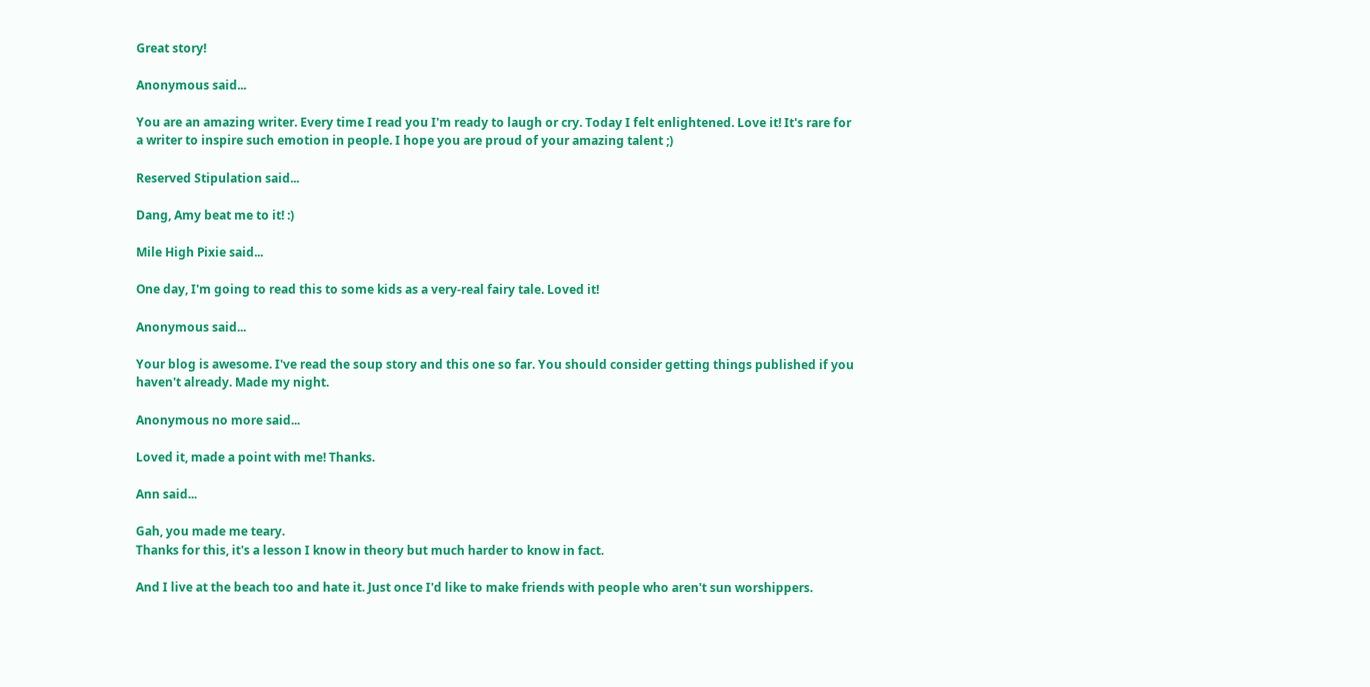Great story!

Anonymous said...

You are an amazing writer. Every time I read you I'm ready to laugh or cry. Today I felt enlightened. Love it! It's rare for a writer to inspire such emotion in people. I hope you are proud of your amazing talent ;)

Reserved Stipulation said...

Dang, Amy beat me to it! :)

Mile High Pixie said...

One day, I'm going to read this to some kids as a very-real fairy tale. Loved it!

Anonymous said...

Your blog is awesome. I've read the soup story and this one so far. You should consider getting things published if you haven't already. Made my night.

Anonymous no more said...

Loved it, made a point with me! Thanks.

Ann said...

Gah, you made me teary.
Thanks for this, it's a lesson I know in theory but much harder to know in fact.

And I live at the beach too and hate it. Just once I'd like to make friends with people who aren't sun worshippers.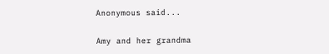Anonymous said...

Amy and her grandma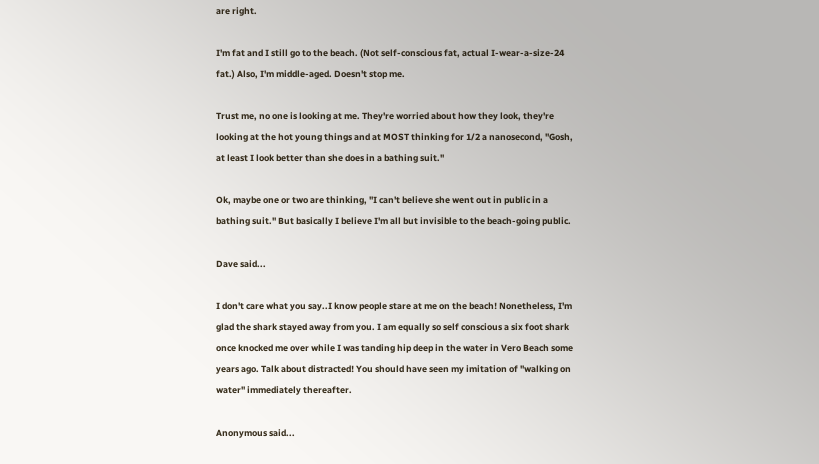are right.

I'm fat and I still go to the beach. (Not self-conscious fat, actual I-wear-a-size-24 fat.) Also, I'm middle-aged. Doesn't stop me.

Trust me, no one is looking at me. They're worried about how they look, they're looking at the hot young things and at MOST thinking for 1/2 a nanosecond, "Gosh, at least I look better than she does in a bathing suit."

Ok, maybe one or two are thinking, "I can't believe she went out in public in a bathing suit." But basically I believe I'm all but invisible to the beach-going public.

Dave said...

I don't care what you say..I know people stare at me on the beach! Nonetheless, I'm glad the shark stayed away from you. I am equally so self conscious a six foot shark once knocked me over while I was tanding hip deep in the water in Vero Beach some years ago. Talk about distracted! You should have seen my imitation of "walking on water" immediately thereafter.

Anonymous said...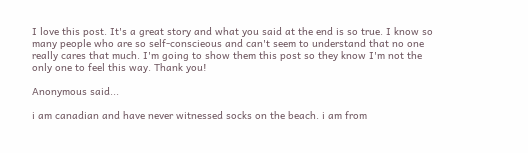I love this post. It's a great story and what you said at the end is so true. I know so many people who are so self-conscieous and can't seem to understand that no one really cares that much. I'm going to show them this post so they know I'm not the only one to feel this way. Thank you!

Anonymous said...

i am canadian and have never witnessed socks on the beach. i am from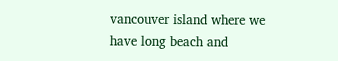vancouver island where we have long beach and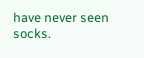have never seen socks.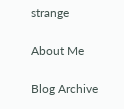strange

About Me

Blog Archive